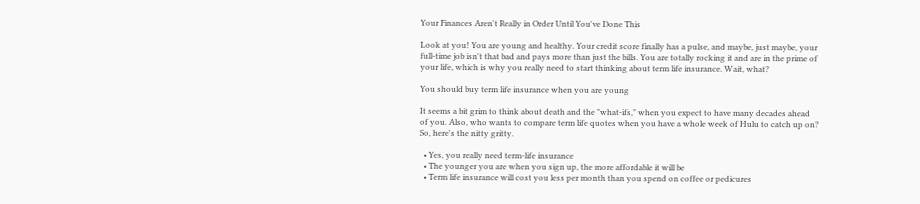Your Finances Aren't Really in Order Until You've Done This

Look at you! You are young and healthy. Your credit score finally has a pulse, and maybe, just maybe, your full-time job isn't that bad and pays more than just the bills. You are totally rocking it and are in the prime of your life, which is why you really need to start thinking about term life insurance. Wait, what?

You should buy term life insurance when you are young

It seems a bit grim to think about death and the "what-ifs," when you expect to have many decades ahead of you. Also, who wants to compare term life quotes when you have a whole week of Hulu to catch up on? So, here's the nitty gritty.

  • Yes, you really need term-life insurance
  • The younger you are when you sign up, the more affordable it will be
  • Term life insurance will cost you less per month than you spend on coffee or pedicures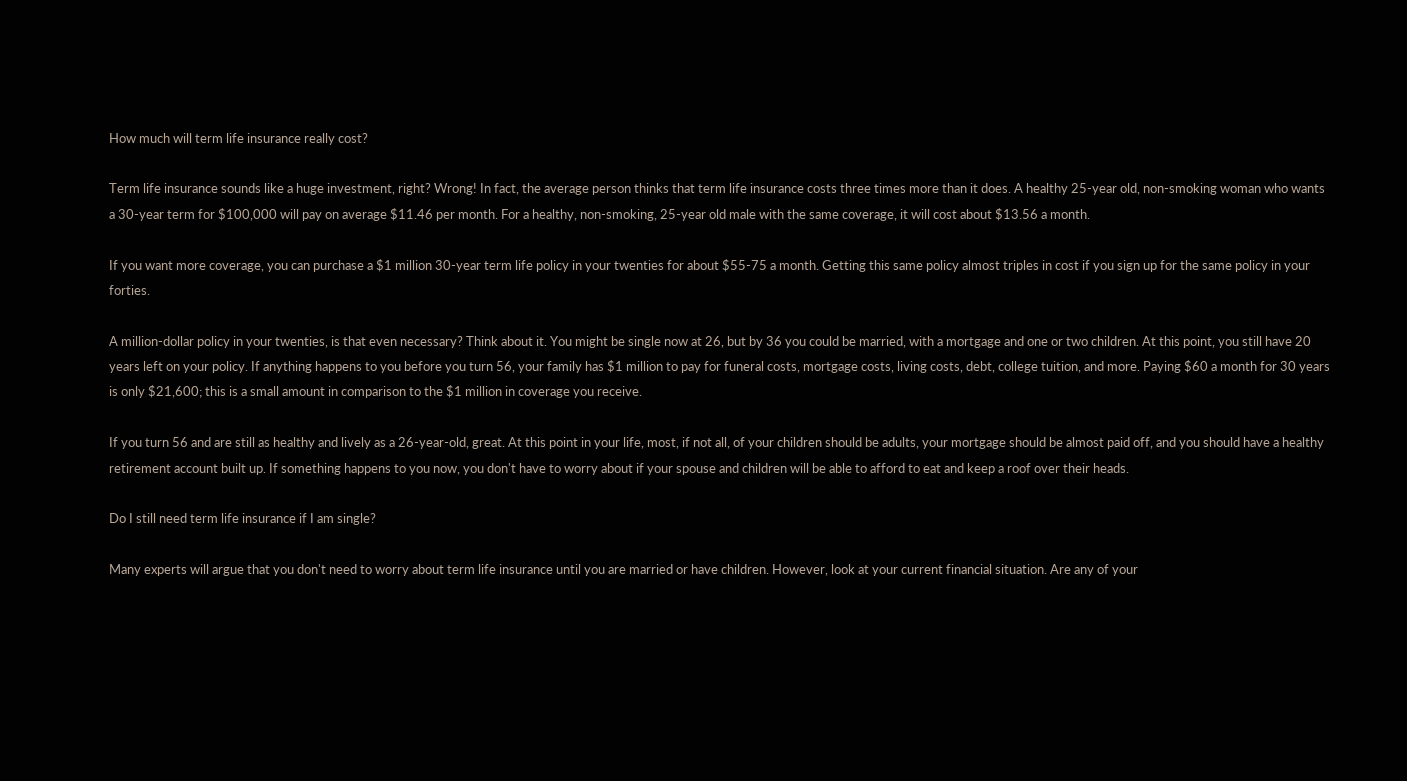How much will term life insurance really cost?

Term life insurance sounds like a huge investment, right? Wrong! In fact, the average person thinks that term life insurance costs three times more than it does. A healthy 25-year old, non-smoking woman who wants a 30-year term for $100,000 will pay on average $11.46 per month. For a healthy, non-smoking, 25-year old male with the same coverage, it will cost about $13.56 a month.

If you want more coverage, you can purchase a $1 million 30-year term life policy in your twenties for about $55-75 a month. Getting this same policy almost triples in cost if you sign up for the same policy in your forties.

A million-dollar policy in your twenties, is that even necessary? Think about it. You might be single now at 26, but by 36 you could be married, with a mortgage and one or two children. At this point, you still have 20 years left on your policy. If anything happens to you before you turn 56, your family has $1 million to pay for funeral costs, mortgage costs, living costs, debt, college tuition, and more. Paying $60 a month for 30 years is only $21,600; this is a small amount in comparison to the $1 million in coverage you receive.

If you turn 56 and are still as healthy and lively as a 26-year-old, great. At this point in your life, most, if not all, of your children should be adults, your mortgage should be almost paid off, and you should have a healthy retirement account built up. If something happens to you now, you don't have to worry about if your spouse and children will be able to afford to eat and keep a roof over their heads.

Do I still need term life insurance if I am single?

Many experts will argue that you don't need to worry about term life insurance until you are married or have children. However, look at your current financial situation. Are any of your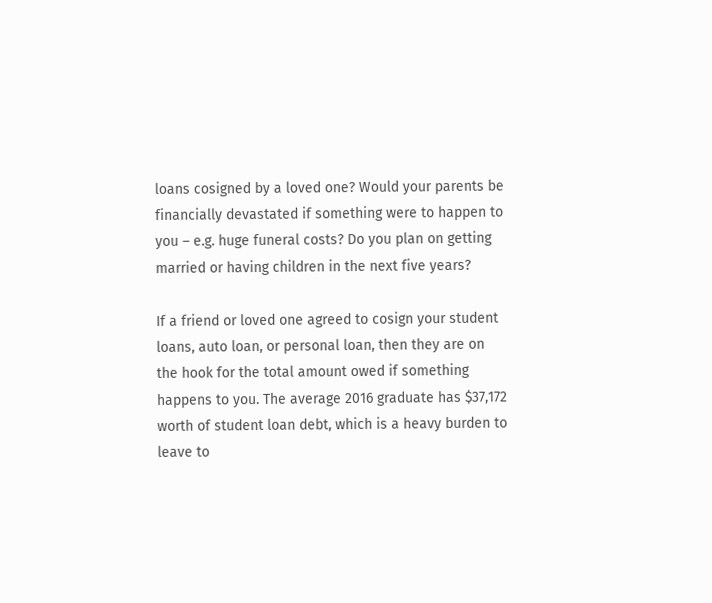loans cosigned by a loved one? Would your parents be financially devastated if something were to happen to you – e.g. huge funeral costs? Do you plan on getting married or having children in the next five years?

If a friend or loved one agreed to cosign your student loans, auto loan, or personal loan, then they are on the hook for the total amount owed if something happens to you. The average 2016 graduate has $37,172 worth of student loan debt, which is a heavy burden to leave to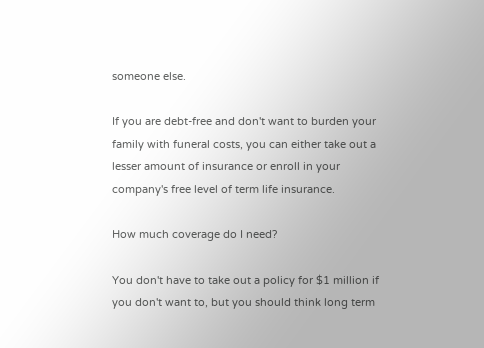someone else.

If you are debt-free and don't want to burden your family with funeral costs, you can either take out a lesser amount of insurance or enroll in your company's free level of term life insurance.

How much coverage do I need?

You don't have to take out a policy for $1 million if you don't want to, but you should think long term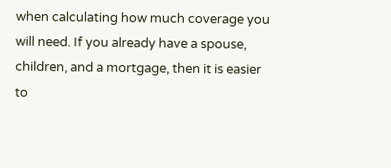when calculating how much coverage you will need. If you already have a spouse, children, and a mortgage, then it is easier to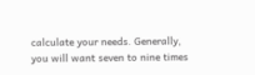calculate your needs. Generally, you will want seven to nine times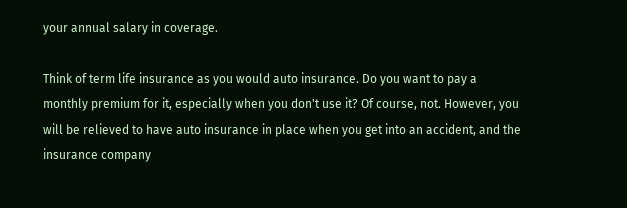your annual salary in coverage.

Think of term life insurance as you would auto insurance. Do you want to pay a monthly premium for it, especially when you don't use it? Of course, not. However, you will be relieved to have auto insurance in place when you get into an accident, and the insurance company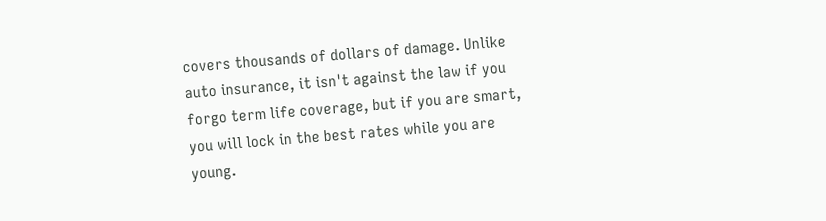covers thousands of dollars of damage. Unlike auto insurance, it isn't against the law if you forgo term life coverage, but if you are smart, you will lock in the best rates while you are young.